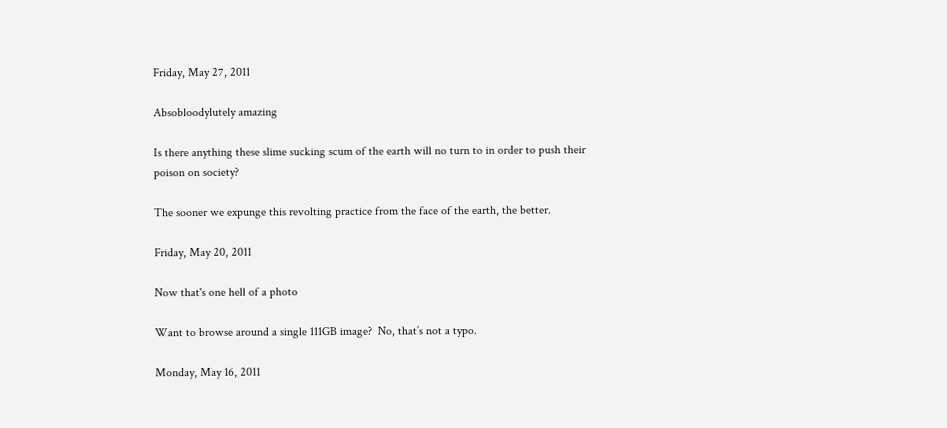Friday, May 27, 2011

Absobloodylutely amazing

Is there anything these slime sucking scum of the earth will no turn to in order to push their poison on society?

The sooner we expunge this revolting practice from the face of the earth, the better.

Friday, May 20, 2011

Now that's one hell of a photo

Want to browse around a single 111GB image?  No, that’s not a typo.

Monday, May 16, 2011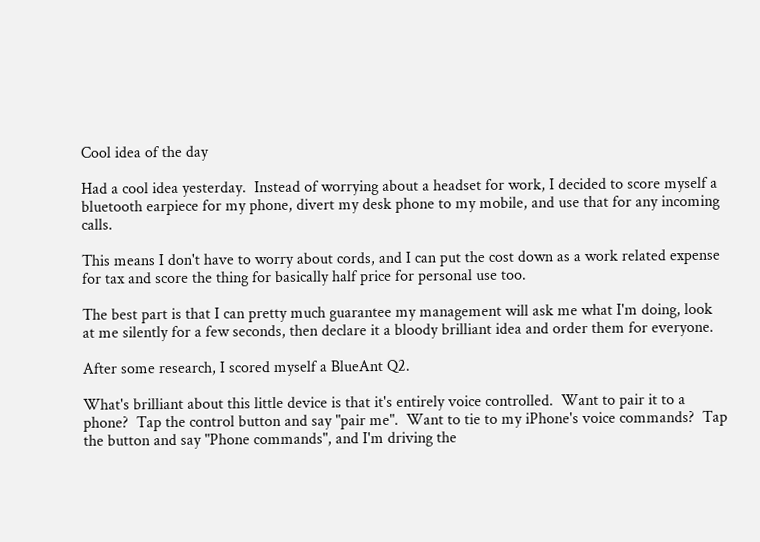Cool idea of the day

Had a cool idea yesterday.  Instead of worrying about a headset for work, I decided to score myself a bluetooth earpiece for my phone, divert my desk phone to my mobile, and use that for any incoming calls.

This means I don't have to worry about cords, and I can put the cost down as a work related expense for tax and score the thing for basically half price for personal use too.

The best part is that I can pretty much guarantee my management will ask me what I'm doing, look at me silently for a few seconds, then declare it a bloody brilliant idea and order them for everyone.

After some research, I scored myself a BlueAnt Q2.

What's brilliant about this little device is that it's entirely voice controlled.  Want to pair it to a phone?  Tap the control button and say "pair me".  Want to tie to my iPhone's voice commands?  Tap the button and say "Phone commands", and I'm driving the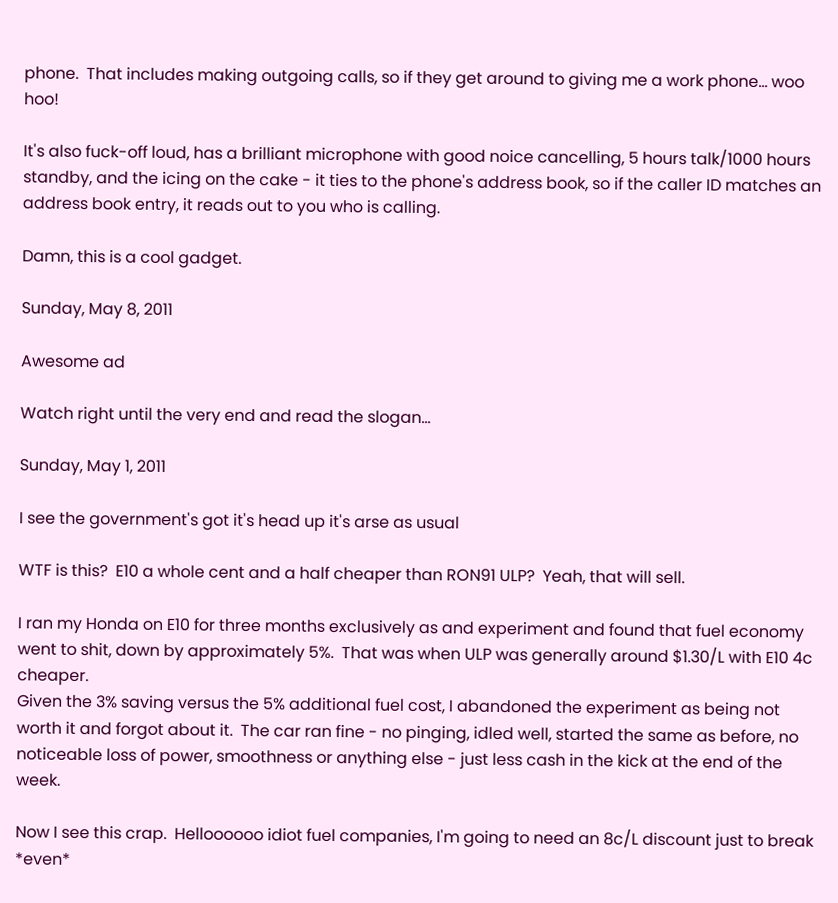phone.  That includes making outgoing calls, so if they get around to giving me a work phone... woo hoo!

It's also fuck-off loud, has a brilliant microphone with good noice cancelling, 5 hours talk/1000 hours standby, and the icing on the cake - it ties to the phone's address book, so if the caller ID matches an address book entry, it reads out to you who is calling.

Damn, this is a cool gadget.

Sunday, May 8, 2011

Awesome ad

Watch right until the very end and read the slogan...

Sunday, May 1, 2011

I see the government's got it's head up it's arse as usual

WTF is this?  E10 a whole cent and a half cheaper than RON91 ULP?  Yeah, that will sell.

I ran my Honda on E10 for three months exclusively as and experiment and found that fuel economy went to shit, down by approximately 5%.  That was when ULP was generally around $1.30/L with E10 4c cheaper.
Given the 3% saving versus the 5% additional fuel cost, I abandoned the experiment as being not worth it and forgot about it.  The car ran fine - no pinging, idled well, started the same as before, no noticeable loss of power, smoothness or anything else - just less cash in the kick at the end of the week.

Now I see this crap.  Helloooooo idiot fuel companies, I'm going to need an 8c/L discount just to break *even*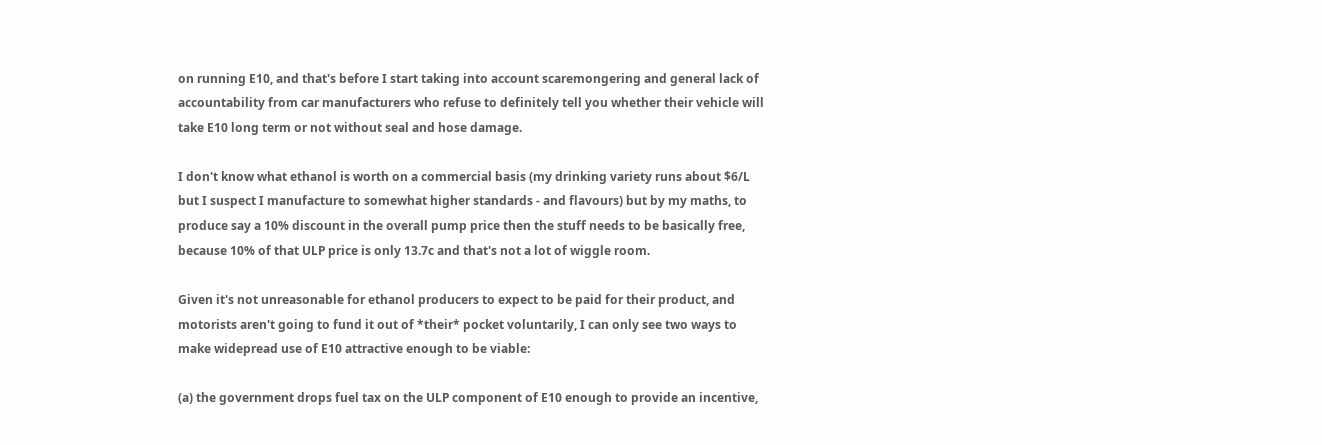on running E10, and that's before I start taking into account scaremongering and general lack of accountability from car manufacturers who refuse to definitely tell you whether their vehicle will take E10 long term or not without seal and hose damage.

I don't know what ethanol is worth on a commercial basis (my drinking variety runs about $6/L but I suspect I manufacture to somewhat higher standards - and flavours) but by my maths, to produce say a 10% discount in the overall pump price then the stuff needs to be basically free, because 10% of that ULP price is only 13.7c and that's not a lot of wiggle room.

Given it's not unreasonable for ethanol producers to expect to be paid for their product, and motorists aren't going to fund it out of *their* pocket voluntarily, I can only see two ways to make widepread use of E10 attractive enough to be viable:

(a) the government drops fuel tax on the ULP component of E10 enough to provide an incentive,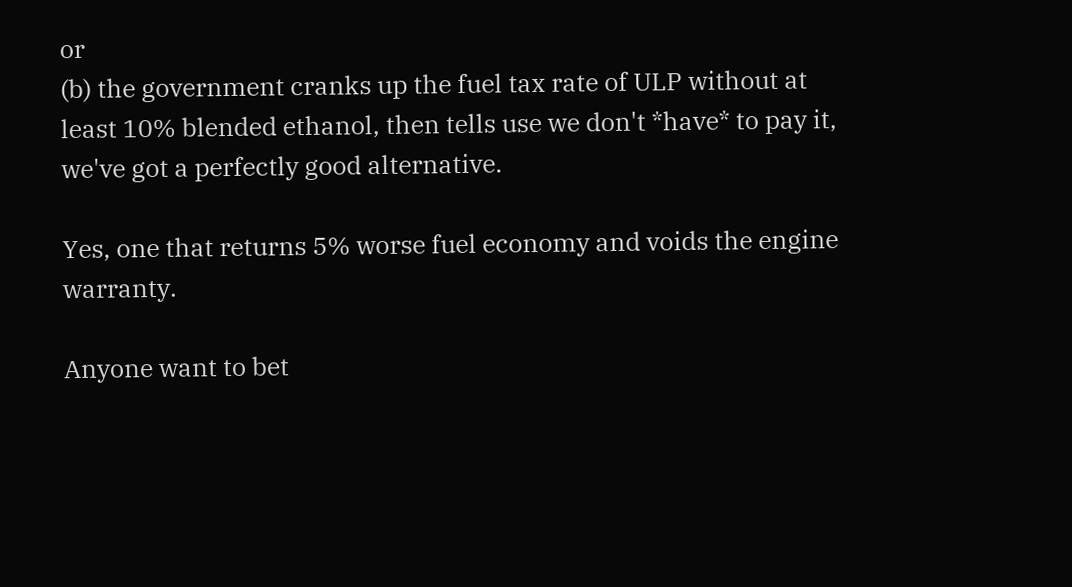or
(b) the government cranks up the fuel tax rate of ULP without at least 10% blended ethanol, then tells use we don't *have* to pay it, we've got a perfectly good alternative.

Yes, one that returns 5% worse fuel economy and voids the engine warranty.

Anyone want to bet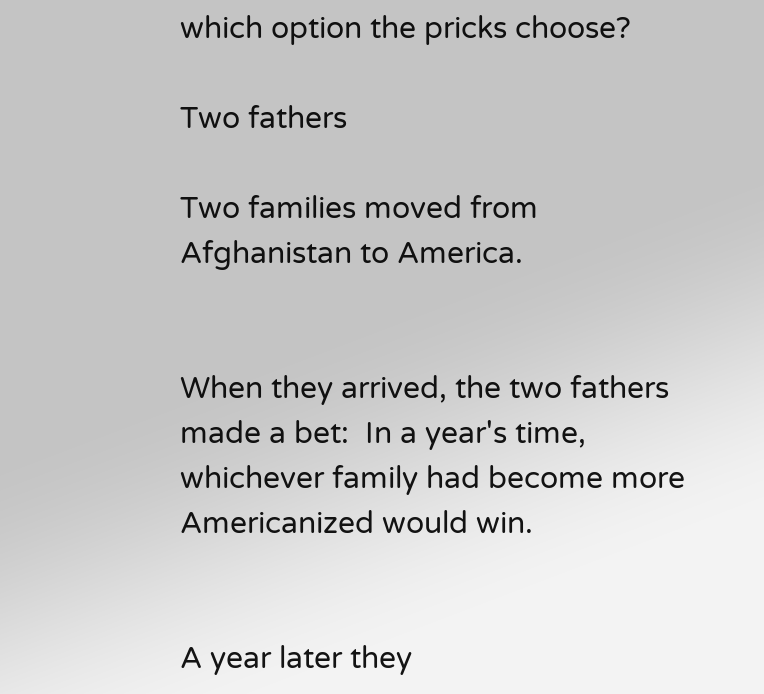which option the pricks choose?

Two fathers

Two families moved from Afghanistan to America.


When they arrived, the two fathers made a bet:  In a year's time, whichever family had become more Americanized would win.


A year later they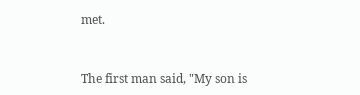met.


The first man said, "My son is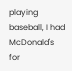playing baseball, I had McDonald's for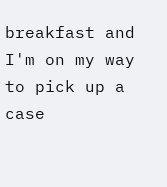breakfast and I'm on my way to pick up a case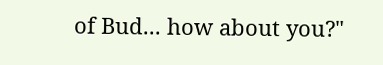of Bud... how about you?"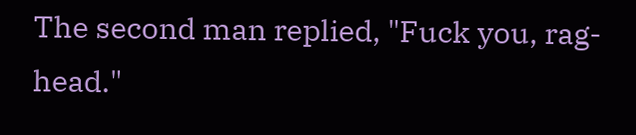The second man replied, "Fuck you, rag-head."